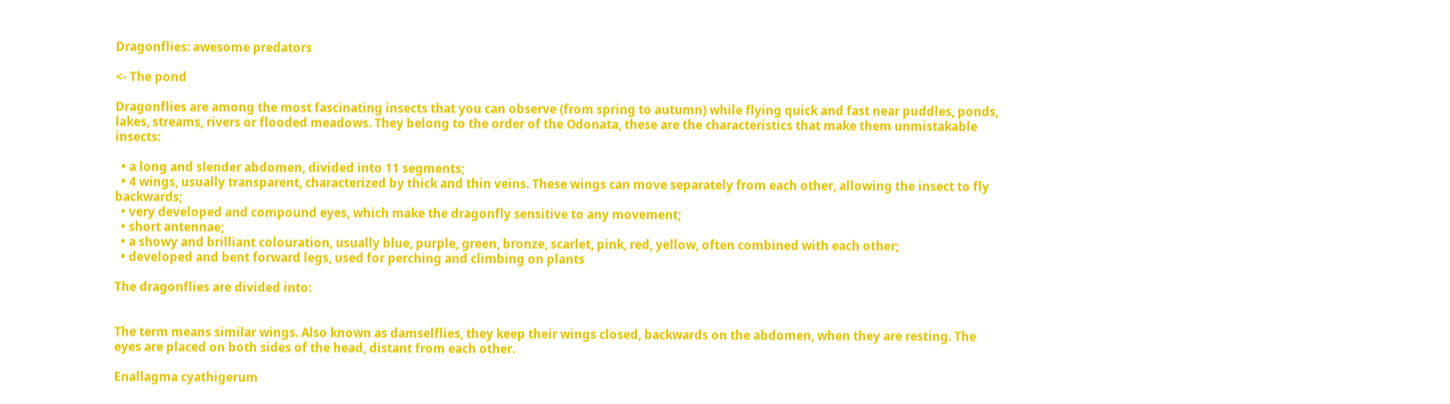Dragonflies: awesome predators

<- The pond

Dragonflies are among the most fascinating insects that you can observe (from spring to autumn) while flying quick and fast near puddles, ponds, lakes, streams, rivers or flooded meadows. They belong to the order of the Odonata, these are the characteristics that make them unmistakable insects:

  • a long and slender abdomen, divided into 11 segments;
  • 4 wings, usually transparent, characterized by thick and thin veins. These wings can move separately from each other, allowing the insect to fly backwards;
  • very developed and compound eyes, which make the dragonfly sensitive to any movement;
  • short antennae;
  • a showy and brilliant colouration, usually blue, purple, green, bronze, scarlet, pink, red, yellow, often combined with each other;
  • developed and bent forward legs, used for perching and climbing on plants

The dragonflies are divided into:


The term means similar wings. Also known as damselflies, they keep their wings closed, backwards on the abdomen, when they are resting. The eyes are placed on both sides of the head, distant from each other.

Enallagma cyathigerum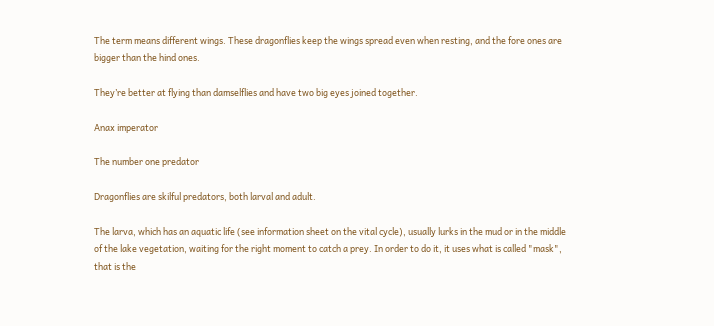The term means different wings. These dragonflies keep the wings spread even when resting, and the fore ones are bigger than the hind ones.

They’re better at flying than damselflies and have two big eyes joined together.

Anax imperator

The number one predator

Dragonflies are skilful predators, both larval and adult.

The larva, which has an aquatic life (see information sheet on the vital cycle), usually lurks in the mud or in the middle of the lake vegetation, waiting for the right moment to catch a prey. In order to do it, it uses what is called "mask", that is the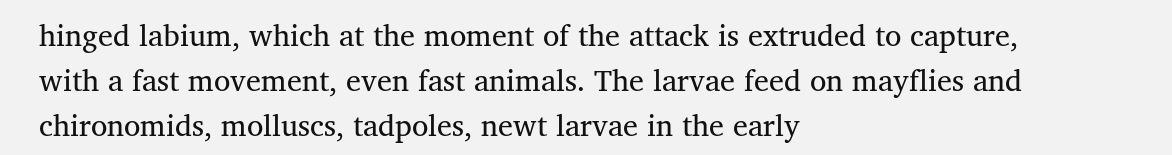hinged labium, which at the moment of the attack is extruded to capture, with a fast movement, even fast animals. The larvae feed on mayflies and chironomids, molluscs, tadpoles, newt larvae in the early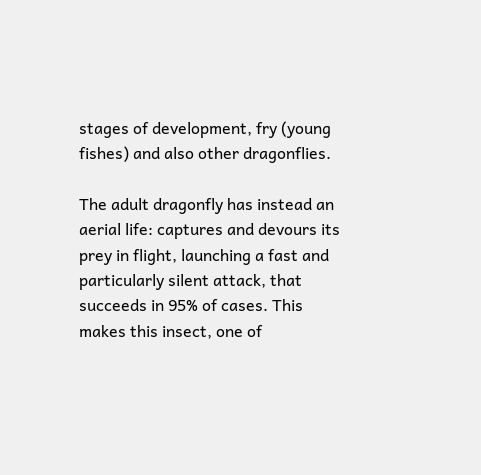stages of development, fry (young fishes) and also other dragonflies.

The adult dragonfly has instead an aerial life: captures and devours its prey in flight, launching a fast and particularly silent attack, that succeeds in 95% of cases. This makes this insect, one of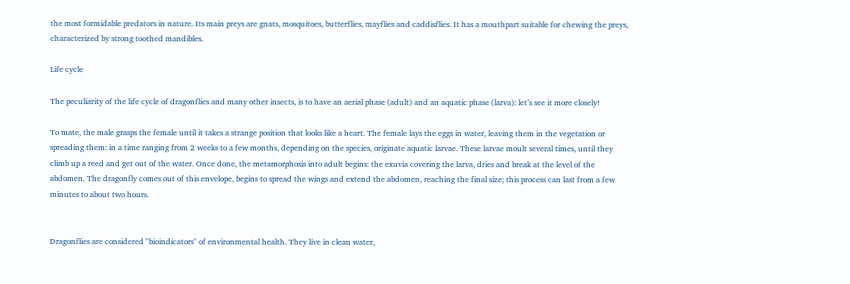the most formidable predators in nature. Its main preys are gnats, mosquitoes, butterflies, mayflies and caddisflies. It has a mouthpart suitable for chewing the preys, characterized by strong toothed mandibles.

Life cycle

The peculiarity of the life cycle of dragonflies and many other insects, is to have an aerial phase (adult) and an aquatic phase (larva): let’s see it more closely!

To mate, the male grasps the female until it takes a strange position that looks like a heart. The female lays the eggs in water, leaving them in the vegetation or spreading them: in a time ranging from 2 weeks to a few months, depending on the species, originate aquatic larvae. These larvae moult several times, until they climb up a reed and get out of the water. Once done, the metamorphosis into adult begins: the exuvia covering the larva, dries and break at the level of the abdomen. The dragonfly comes out of this envelope, begins to spread the wings and extend the abdomen, reaching the final size; this process can last from a few minutes to about two hours.


Dragonflies are considered "bioindicators" of environmental health. They live in clean water,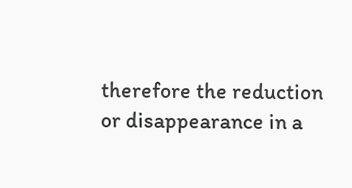therefore the reduction or disappearance in a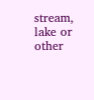stream, lake or other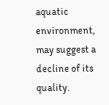aquatic environment, may suggest a decline of its quality.